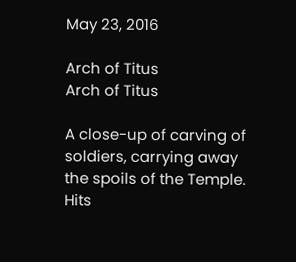May 23, 2016

Arch of Titus
Arch of Titus

A close-up of carving of soldiers, carrying away the spoils of the Temple.  Hits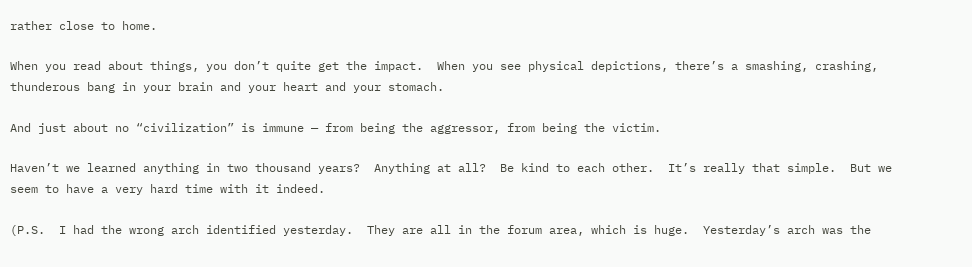rather close to home.

When you read about things, you don’t quite get the impact.  When you see physical depictions, there’s a smashing, crashing, thunderous bang in your brain and your heart and your stomach.

And just about no “civilization” is immune — from being the aggressor, from being the victim.

Haven’t we learned anything in two thousand years?  Anything at all?  Be kind to each other.  It’s really that simple.  But we seem to have a very hard time with it indeed.

(P.S.  I had the wrong arch identified yesterday.  They are all in the forum area, which is huge.  Yesterday’s arch was the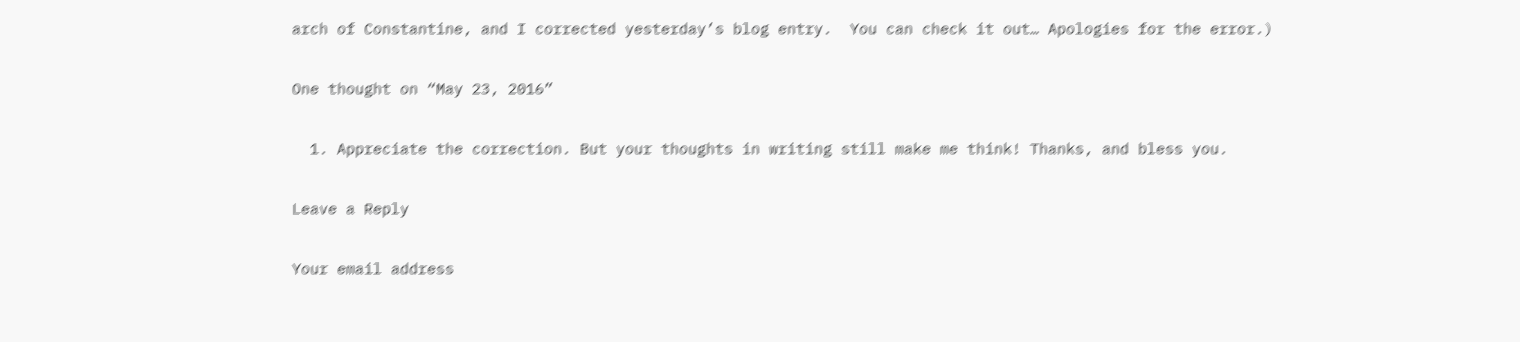arch of Constantine, and I corrected yesterday’s blog entry.  You can check it out… Apologies for the error.)

One thought on “May 23, 2016”

  1. Appreciate the correction. But your thoughts in writing still make me think! Thanks, and bless you.

Leave a Reply

Your email address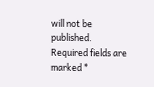will not be published. Required fields are marked *